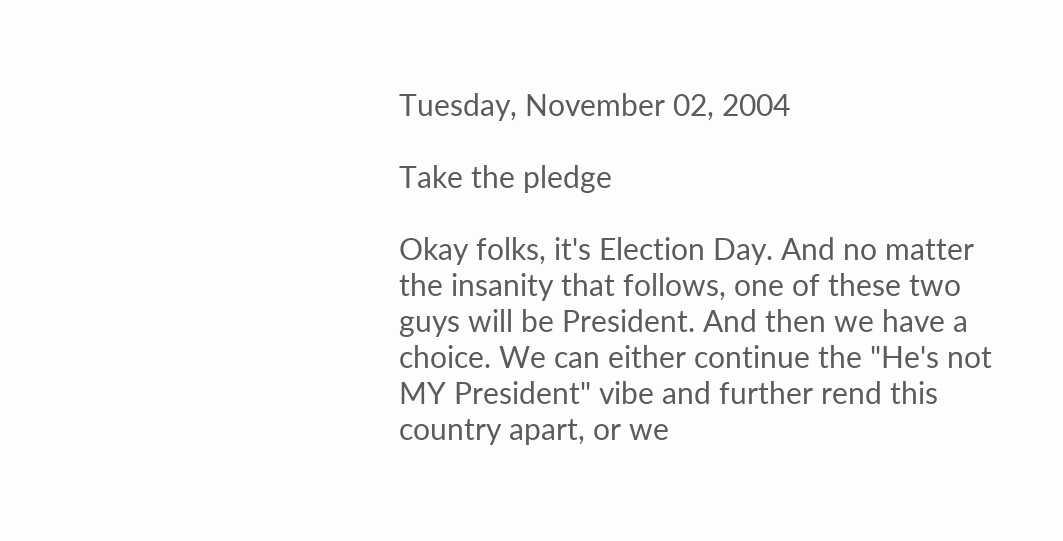Tuesday, November 02, 2004

Take the pledge

Okay folks, it's Election Day. And no matter the insanity that follows, one of these two guys will be President. And then we have a choice. We can either continue the "He's not MY President" vibe and further rend this country apart, or we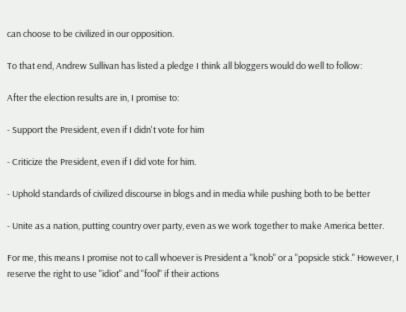can choose to be civilized in our opposition.

To that end, Andrew Sullivan has listed a pledge I think all bloggers would do well to follow:

After the election results are in, I promise to:

- Support the President, even if I didn't vote for him

- Criticize the President, even if I did vote for him.

- Uphold standards of civilized discourse in blogs and in media while pushing both to be better

- Unite as a nation, putting country over party, even as we work together to make America better.

For me, this means I promise not to call whoever is President a "knob" or a "popsicle stick." However, I reserve the right to use "idiot" and "fool" if their actions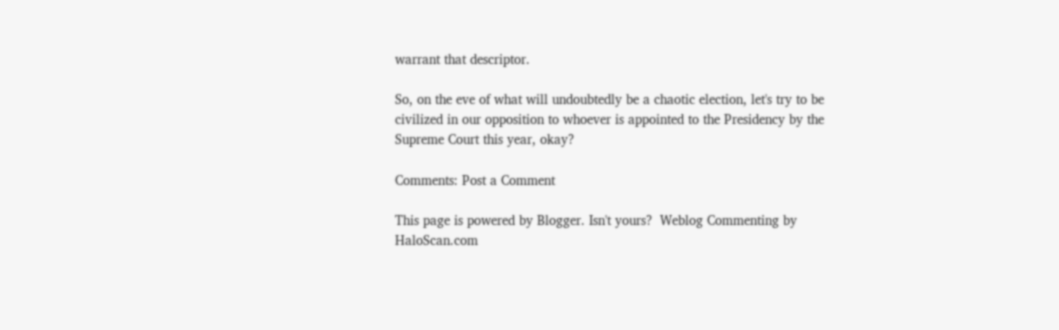warrant that descriptor.

So, on the eve of what will undoubtedly be a chaotic election, let's try to be civilized in our opposition to whoever is appointed to the Presidency by the Supreme Court this year, okay?

Comments: Post a Comment

This page is powered by Blogger. Isn't yours?  Weblog Commenting by HaloScan.com